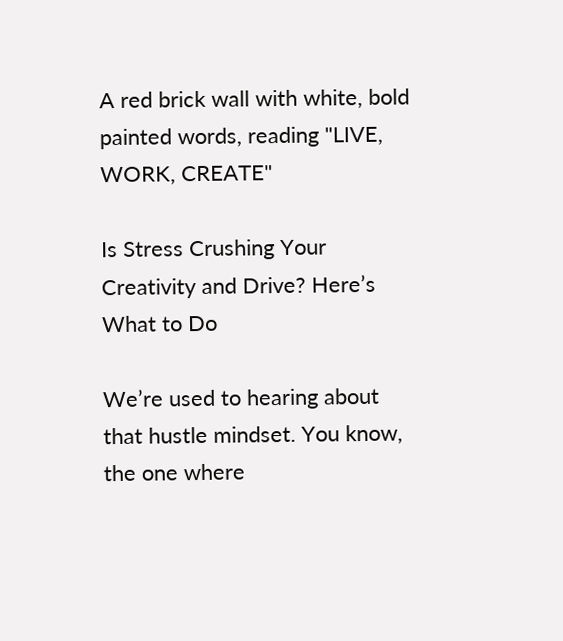A red brick wall with white, bold painted words, reading "LIVE, WORK, CREATE"

Is Stress Crushing Your Creativity and Drive? Here’s What to Do

We’re used to hearing about that hustle mindset. You know, the one where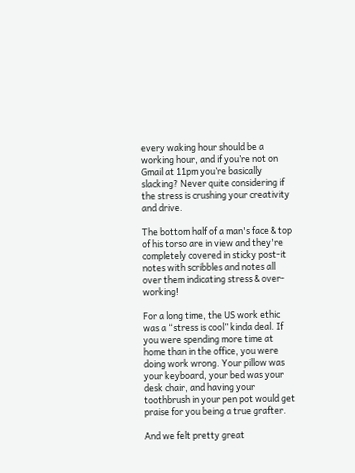every waking hour should be a working hour, and if you’re not on Gmail at 11pm you’re basically slacking? Never quite considering if the stress is crushing your creativity and drive.

The bottom half of a man's face & top of his torso are in view and they're completely covered in sticky post-it notes with scribbles and notes all over them indicating stress & over-working!

For a long time, the US work ethic was a “stress is cool” kinda deal. If you were spending more time at home than in the office, you were doing work wrong. Your pillow was your keyboard, your bed was your desk chair, and having your toothbrush in your pen pot would get praise for you being a true grafter.

And we felt pretty great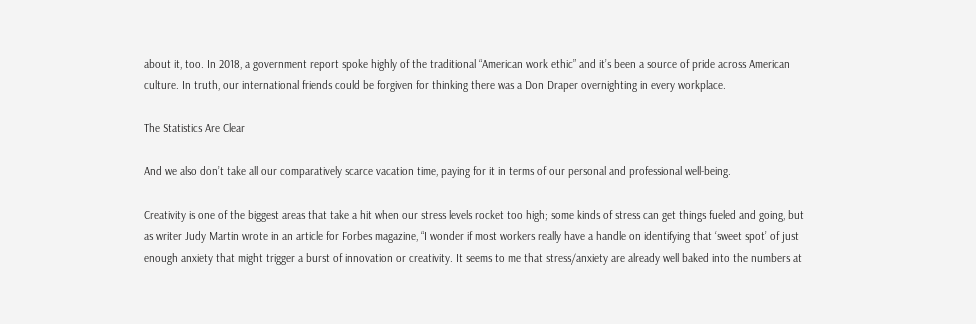about it, too. In 2018, a government report spoke highly of the traditional “American work ethic” and it’s been a source of pride across American culture. In truth, our international friends could be forgiven for thinking there was a Don Draper overnighting in every workplace.

The Statistics Are Clear

And we also don’t take all our comparatively scarce vacation time, paying for it in terms of our personal and professional well-being.

Creativity is one of the biggest areas that take a hit when our stress levels rocket too high; some kinds of stress can get things fueled and going, but as writer Judy Martin wrote in an article for Forbes magazine, “I wonder if most workers really have a handle on identifying that ‘sweet spot’ of just enough anxiety that might trigger a burst of innovation or creativity. It seems to me that stress/anxiety are already well baked into the numbers at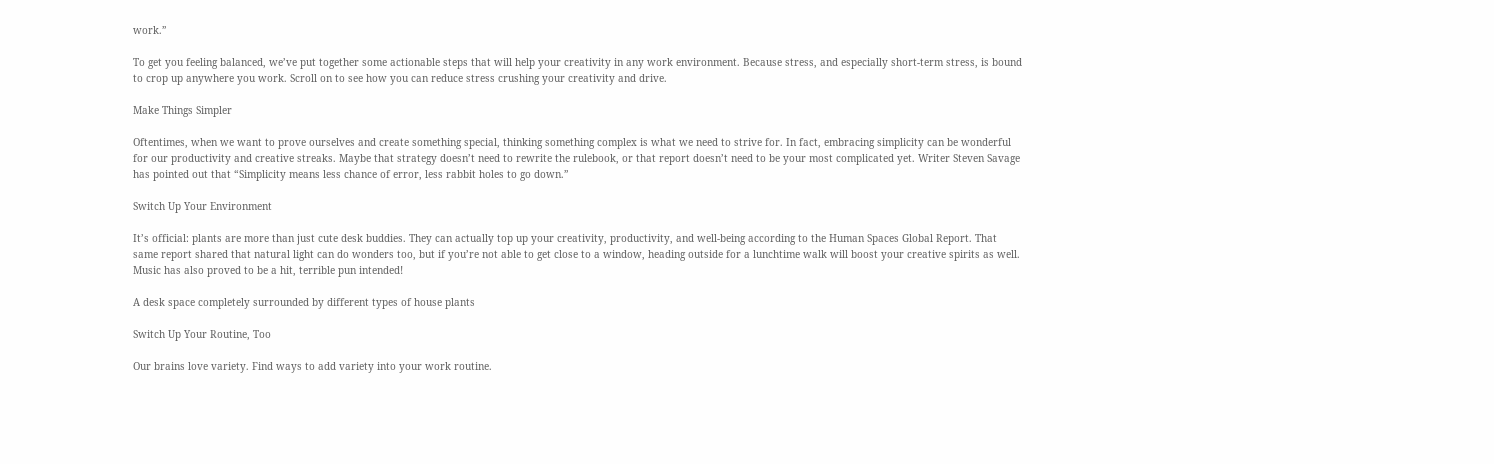work.”

To get you feeling balanced, we’ve put together some actionable steps that will help your creativity in any work environment. Because stress, and especially short-term stress, is bound to crop up anywhere you work. Scroll on to see how you can reduce stress crushing your creativity and drive.

Make Things Simpler

Oftentimes, when we want to prove ourselves and create something special, thinking something complex is what we need to strive for. In fact, embracing simplicity can be wonderful for our productivity and creative streaks. Maybe that strategy doesn’t need to rewrite the rulebook, or that report doesn’t need to be your most complicated yet. Writer Steven Savage has pointed out that “Simplicity means less chance of error, less rabbit holes to go down.”

Switch Up Your Environment

It’s official: plants are more than just cute desk buddies. They can actually top up your creativity, productivity, and well-being according to the Human Spaces Global Report. That same report shared that natural light can do wonders too, but if you’re not able to get close to a window, heading outside for a lunchtime walk will boost your creative spirits as well. Music has also proved to be a hit, terrible pun intended!

A desk space completely surrounded by different types of house plants

Switch Up Your Routine, Too

Our brains love variety. Find ways to add variety into your work routine.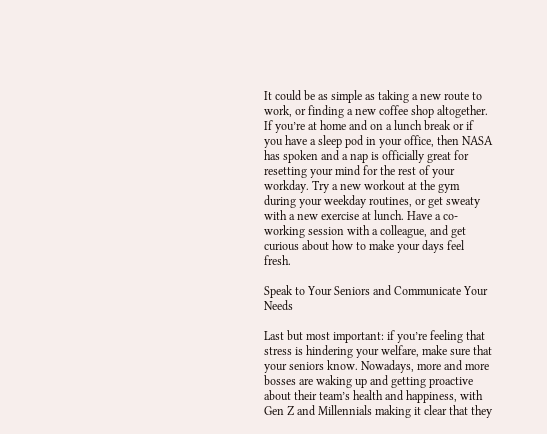It could be as simple as taking a new route to work, or finding a new coffee shop altogether. If you’re at home and on a lunch break or if you have a sleep pod in your office, then NASA has spoken and a nap is officially great for resetting your mind for the rest of your workday. Try a new workout at the gym during your weekday routines, or get sweaty with a new exercise at lunch. Have a co-working session with a colleague, and get curious about how to make your days feel fresh.

Speak to Your Seniors and Communicate Your Needs

Last but most important: if you’re feeling that stress is hindering your welfare, make sure that your seniors know. Nowadays, more and more bosses are waking up and getting proactive about their team’s health and happiness, with Gen Z and Millennials making it clear that they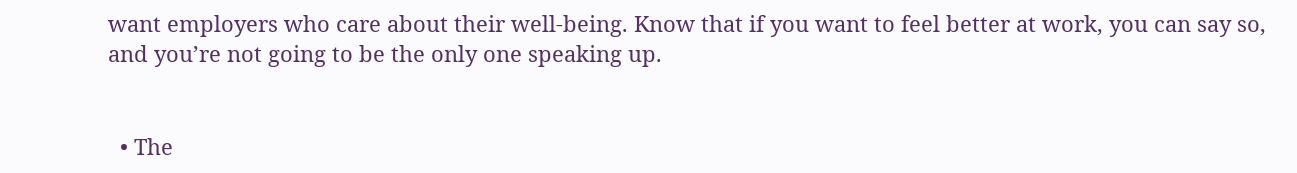want employers who care about their well-being. Know that if you want to feel better at work, you can say so, and you’re not going to be the only one speaking up.


  • The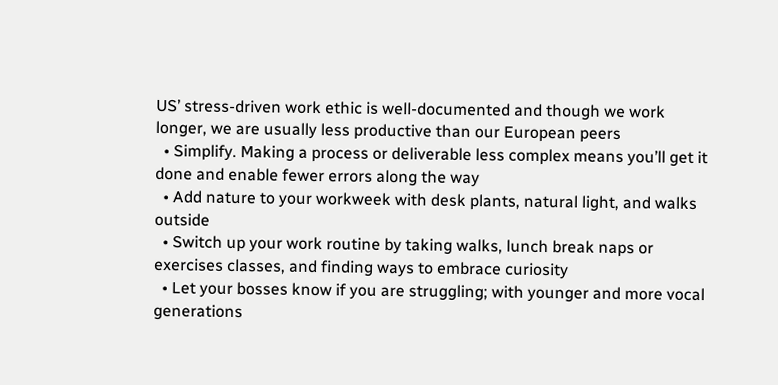US’ stress-driven work ethic is well-documented and though we work longer, we are usually less productive than our European peers
  • Simplify. Making a process or deliverable less complex means you’ll get it done and enable fewer errors along the way
  • Add nature to your workweek with desk plants, natural light, and walks outside
  • Switch up your work routine by taking walks, lunch break naps or exercises classes, and finding ways to embrace curiosity
  • Let your bosses know if you are struggling; with younger and more vocal generations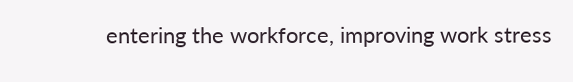entering the workforce, improving work stress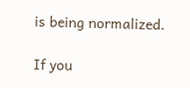is being normalized.

If you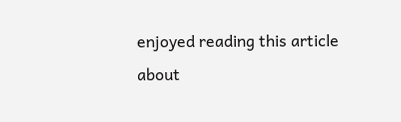enjoyed reading this article about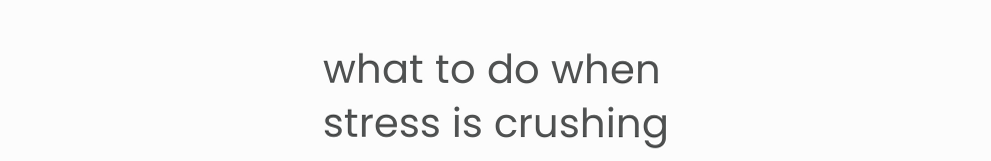what to do when stress is crushing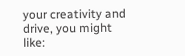your creativity and drive, you might like: